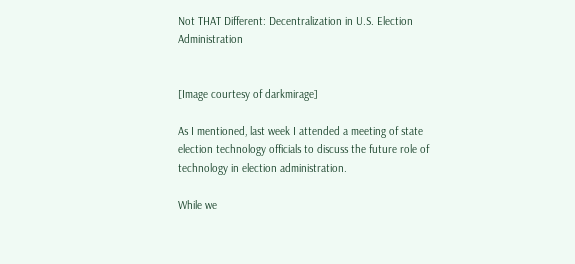Not THAT Different: Decentralization in U.S. Election Administration


[Image courtesy of darkmirage]

As I mentioned, last week I attended a meeting of state election technology officials to discuss the future role of technology in election administration.

While we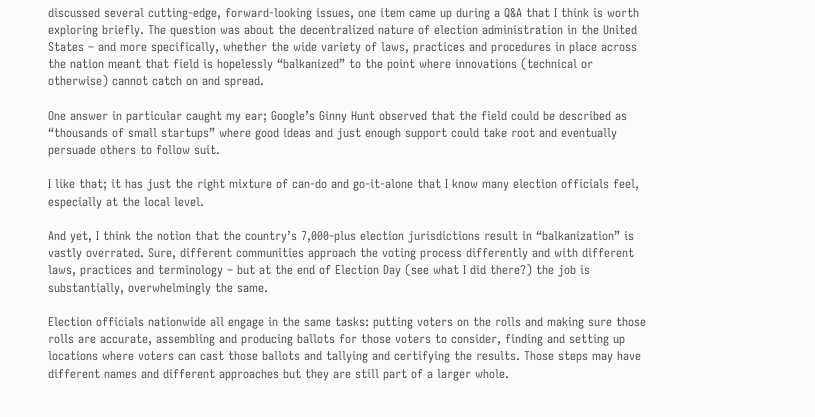discussed several cutting-edge, forward-looking issues, one item came up during a Q&A that I think is worth exploring briefly. The question was about the decentralized nature of election administration in the United States – and more specifically, whether the wide variety of laws, practices and procedures in place across the nation meant that field is hopelessly “balkanized” to the point where innovations (technical or otherwise) cannot catch on and spread.

One answer in particular caught my ear; Google’s Ginny Hunt observed that the field could be described as “thousands of small startups” where good ideas and just enough support could take root and eventually persuade others to follow suit.

I like that; it has just the right mixture of can-do and go-it-alone that I know many election officials feel, especially at the local level.

And yet, I think the notion that the country’s 7,000-plus election jurisdictions result in “balkanization” is vastly overrated. Sure, different communities approach the voting process differently and with different laws, practices and terminology – but at the end of Election Day (see what I did there?) the job is substantially, overwhelmingly the same.

Election officials nationwide all engage in the same tasks: putting voters on the rolls and making sure those rolls are accurate, assembling and producing ballots for those voters to consider, finding and setting up locations where voters can cast those ballots and tallying and certifying the results. Those steps may have different names and different approaches but they are still part of a larger whole.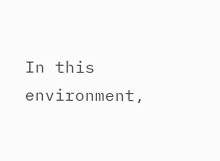In this environment,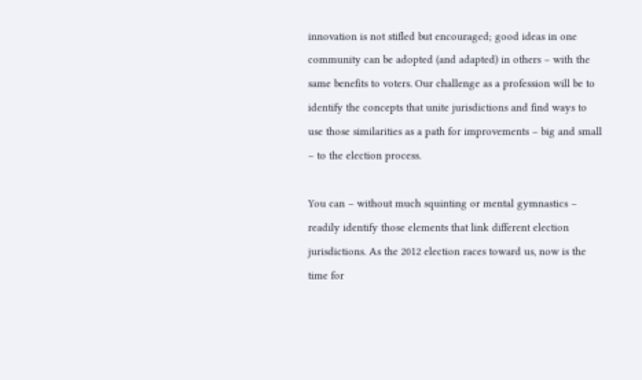innovation is not stifled but encouraged; good ideas in one community can be adopted (and adapted) in others – with the same benefits to voters. Our challenge as a profession will be to identify the concepts that unite jurisdictions and find ways to use those similarities as a path for improvements – big and small – to the election process.

You can – without much squinting or mental gymnastics – readily identify those elements that link different election jurisdictions. As the 2012 election races toward us, now is the time for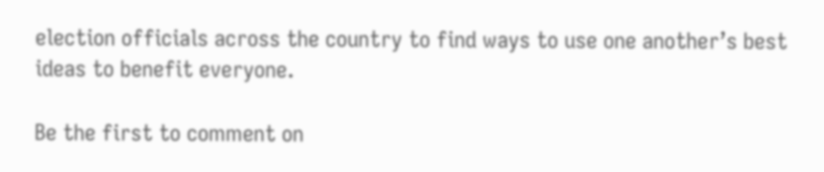election officials across the country to find ways to use one another’s best ideas to benefit everyone.

Be the first to comment on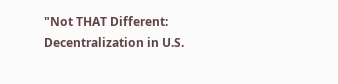"Not THAT Different: Decentralization in U.S.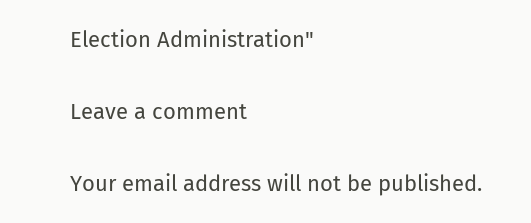Election Administration"

Leave a comment

Your email address will not be published.